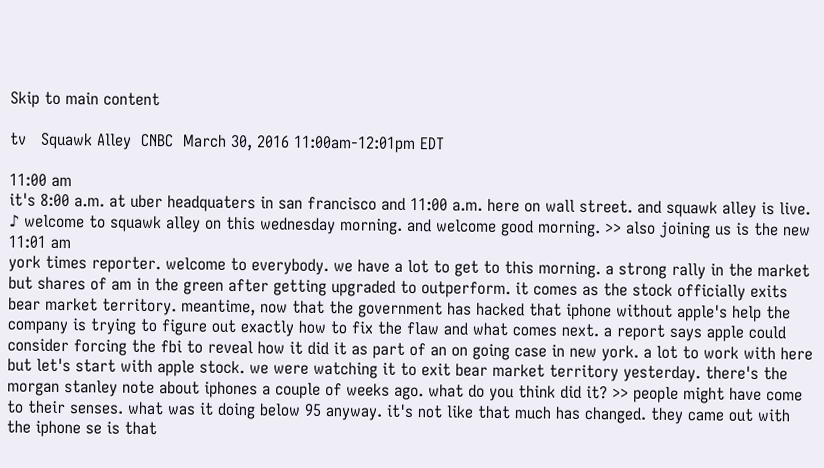Skip to main content

tv   Squawk Alley  CNBC  March 30, 2016 11:00am-12:01pm EDT

11:00 am
it's 8:00 a.m. at uber headquaters in san francisco and 11:00 a.m. here on wall street. and squawk alley is live. ♪ welcome to squawk alley on this wednesday morning. and welcome good morning. >> also joining us is the new
11:01 am
york times reporter. welcome to everybody. we have a lot to get to this morning. a strong rally in the market but shares of am in the green after getting upgraded to outperform. it comes as the stock officially exits bear market territory. meantime, now that the government has hacked that iphone without apple's help the company is trying to figure out exactly how to fix the flaw and what comes next. a report says apple could consider forcing the fbi to reveal how it did it as part of an on going case in new york. a lot to work with here but let's start with apple stock. we were watching it to exit bear market territory yesterday. there's the morgan stanley note about iphones a couple of weeks ago. what do you think did it? >> people might have come to their senses. what was it doing below 95 anyway. it's not like that much has changed. they came out with the iphone se is that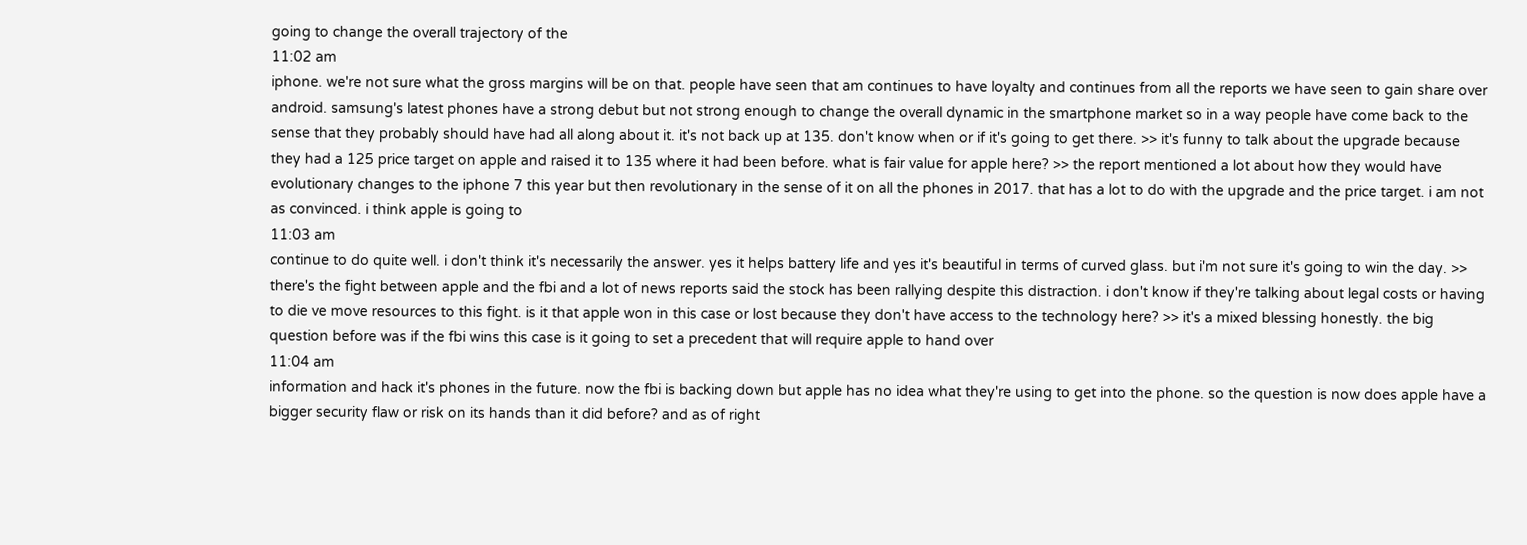going to change the overall trajectory of the
11:02 am
iphone. we're not sure what the gross margins will be on that. people have seen that am continues to have loyalty and continues from all the reports we have seen to gain share over android. samsung's latest phones have a strong debut but not strong enough to change the overall dynamic in the smartphone market so in a way people have come back to the sense that they probably should have had all along about it. it's not back up at 135. don't know when or if it's going to get there. >> it's funny to talk about the upgrade because they had a 125 price target on apple and raised it to 135 where it had been before. what is fair value for apple here? >> the report mentioned a lot about how they would have evolutionary changes to the iphone 7 this year but then revolutionary in the sense of it on all the phones in 2017. that has a lot to do with the upgrade and the price target. i am not as convinced. i think apple is going to
11:03 am
continue to do quite well. i don't think it's necessarily the answer. yes it helps battery life and yes it's beautiful in terms of curved glass. but i'm not sure it's going to win the day. >> there's the fight between apple and the fbi and a lot of news reports said the stock has been rallying despite this distraction. i don't know if they're talking about legal costs or having to die ve move resources to this fight. is it that apple won in this case or lost because they don't have access to the technology here? >> it's a mixed blessing honestly. the big question before was if the fbi wins this case is it going to set a precedent that will require apple to hand over
11:04 am
information and hack it's phones in the future. now the fbi is backing down but apple has no idea what they're using to get into the phone. so the question is now does apple have a bigger security flaw or risk on its hands than it did before? and as of right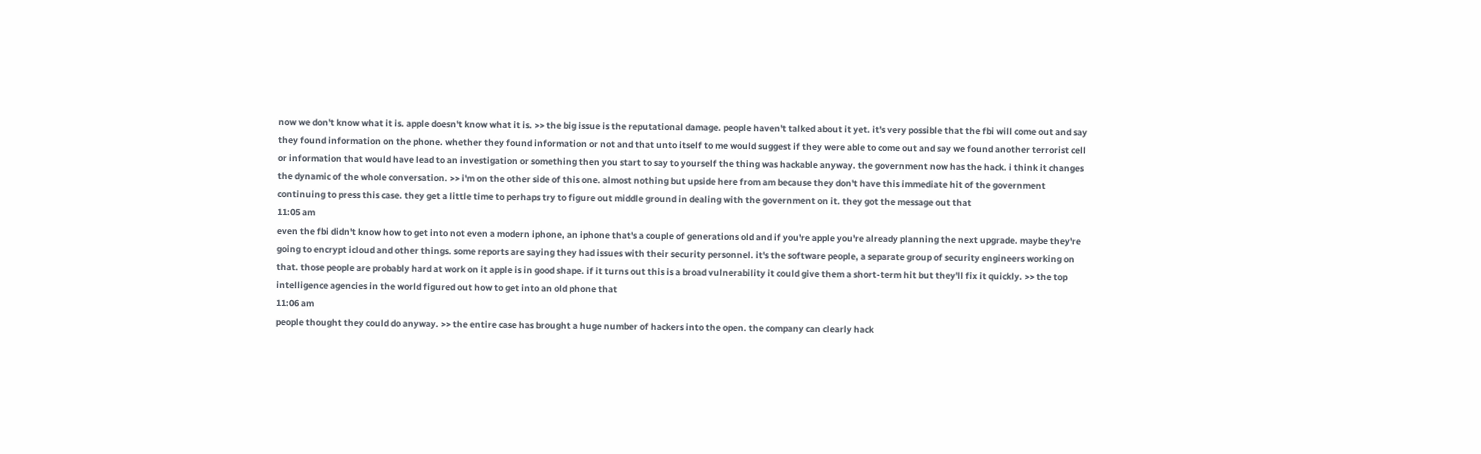now we don't know what it is. apple doesn't know what it is. >> the big issue is the reputational damage. people haven't talked about it yet. it's very possible that the fbi will come out and say they found information on the phone. whether they found information or not and that unto itself to me would suggest if they were able to come out and say we found another terrorist cell or information that would have lead to an investigation or something then you start to say to yourself the thing was hackable anyway. the government now has the hack. i think it changes the dynamic of the whole conversation. >> i'm on the other side of this one. almost nothing but upside here from am because they don't have this immediate hit of the government continuing to press this case. they get a little time to perhaps try to figure out middle ground in dealing with the government on it. they got the message out that
11:05 am
even the fbi didn't know how to get into not even a modern iphone, an iphone that's a couple of generations old and if you're apple you're already planning the next upgrade. maybe they're going to encrypt icloud and other things. some reports are saying they had issues with their security personnel. it's the software people, a separate group of security engineers working on that. those people are probably hard at work on it apple is in good shape. if it turns out this is a broad vulnerability it could give them a short-term hit but they'll fix it quickly. >> the top intelligence agencies in the world figured out how to get into an old phone that
11:06 am
people thought they could do anyway. >> the entire case has brought a huge number of hackers into the open. the company can clearly hack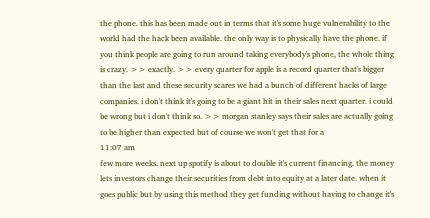the phone. this has been made out in terms that it's some huge vulnerability to the world had the hack been available. the only way is to physically have the phone. if you think people are going to run around taking everybody's phone, the whole thing is crazy. >> exactly. >> every quarter for apple is a record quarter that's bigger than the last and these security scares we had a bunch of different hacks of large companies. i don't think it's going to be a giant hit in their sales next quarter. i could be wrong but i don't think so. >> morgan stanley says their sales are actually going to be higher than expected but of course we won't get that for a
11:07 am
few more weeks. next up spotify is about to double it's current financing. the money lets investors change their securities from debt into equity at a later date. when it goes public but by using this method they get funding without having to change it's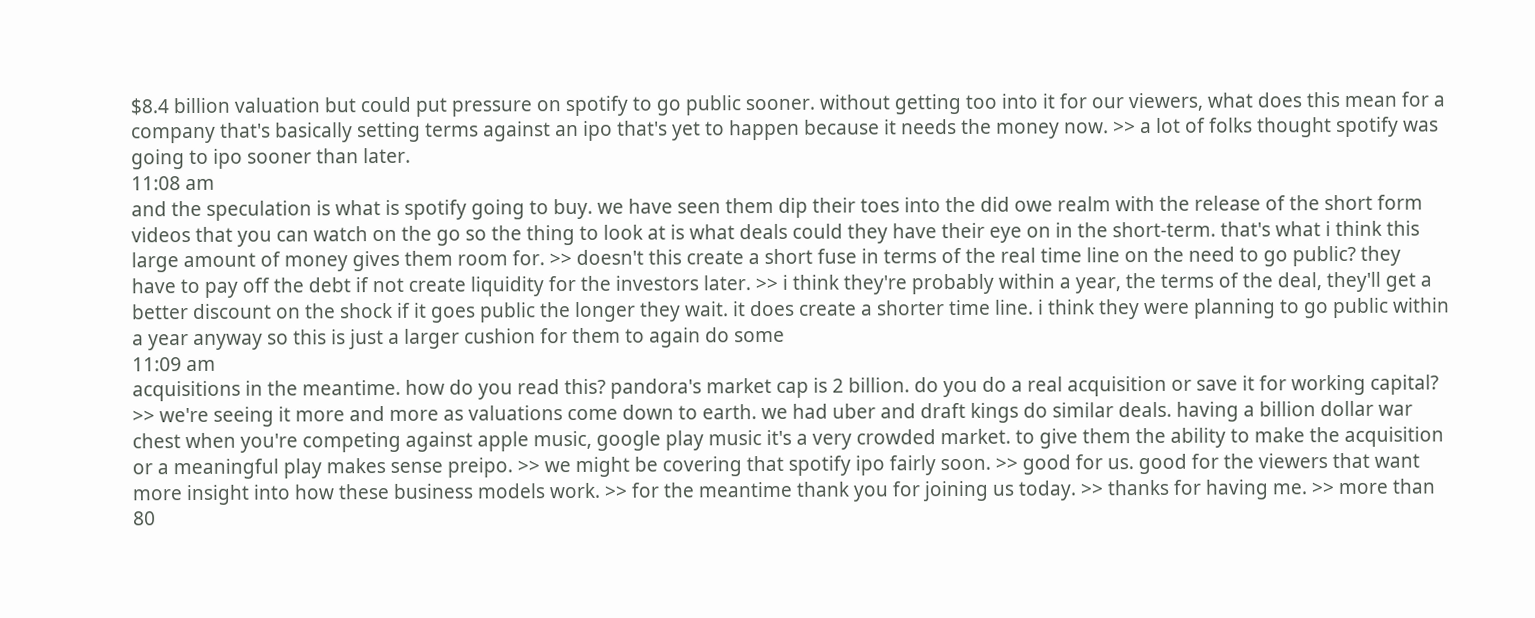$8.4 billion valuation but could put pressure on spotify to go public sooner. without getting too into it for our viewers, what does this mean for a company that's basically setting terms against an ipo that's yet to happen because it needs the money now. >> a lot of folks thought spotify was going to ipo sooner than later.
11:08 am
and the speculation is what is spotify going to buy. we have seen them dip their toes into the did owe realm with the release of the short form videos that you can watch on the go so the thing to look at is what deals could they have their eye on in the short-term. that's what i think this large amount of money gives them room for. >> doesn't this create a short fuse in terms of the real time line on the need to go public? they have to pay off the debt if not create liquidity for the investors later. >> i think they're probably within a year, the terms of the deal, they'll get a better discount on the shock if it goes public the longer they wait. it does create a shorter time line. i think they were planning to go public within a year anyway so this is just a larger cushion for them to again do some
11:09 am
acquisitions in the meantime. how do you read this? pandora's market cap is 2 billion. do you do a real acquisition or save it for working capital? >> we're seeing it more and more as valuations come down to earth. we had uber and draft kings do similar deals. having a billion dollar war chest when you're competing against apple music, google play music it's a very crowded market. to give them the ability to make the acquisition or a meaningful play makes sense preipo. >> we might be covering that spotify ipo fairly soon. >> good for us. good for the viewers that want more insight into how these business models work. >> for the meantime thank you for joining us today. >> thanks for having me. >> more than 80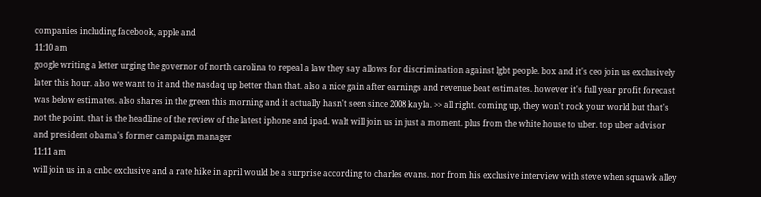companies including facebook, apple and
11:10 am
google writing a letter urging the governor of north carolina to repeal a law they say allows for discrimination against lgbt people. box and it's ceo join us exclusively later this hour. also we want to it and the nasdaq up better than that. also a nice gain after earnings and revenue beat estimates. however it's full year profit forecast was below estimates. also shares in the green this morning and it actually hasn't seen since 2008 kayla. >> all right. coming up, they won't rock your world but that's not the point. that is the headline of the review of the latest iphone and ipad. walt will join us in just a moment. plus from the white house to uber. top uber advisor and president obama's former campaign manager
11:11 am
will join us in a cnbc exclusive and a rate hike in april would be a surprise according to charles evans. nor from his exclusive interview with steve when squawk alley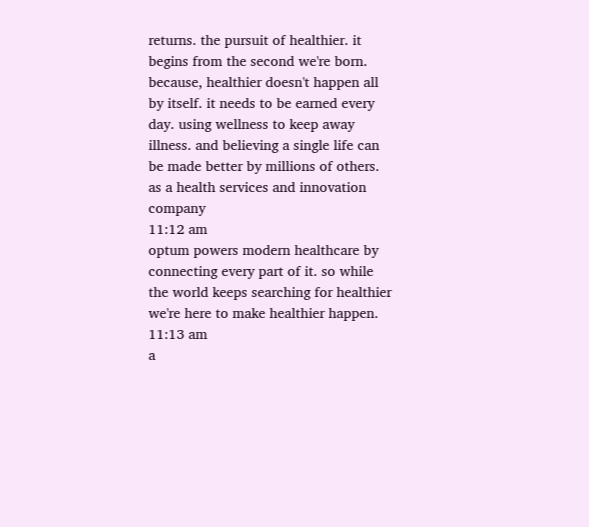returns. the pursuit of healthier. it begins from the second we're born. because, healthier doesn't happen all by itself. it needs to be earned every day. using wellness to keep away illness. and believing a single life can be made better by millions of others. as a health services and innovation company
11:12 am
optum powers modern healthcare by connecting every part of it. so while the world keeps searching for healthier we're here to make healthier happen.
11:13 am
a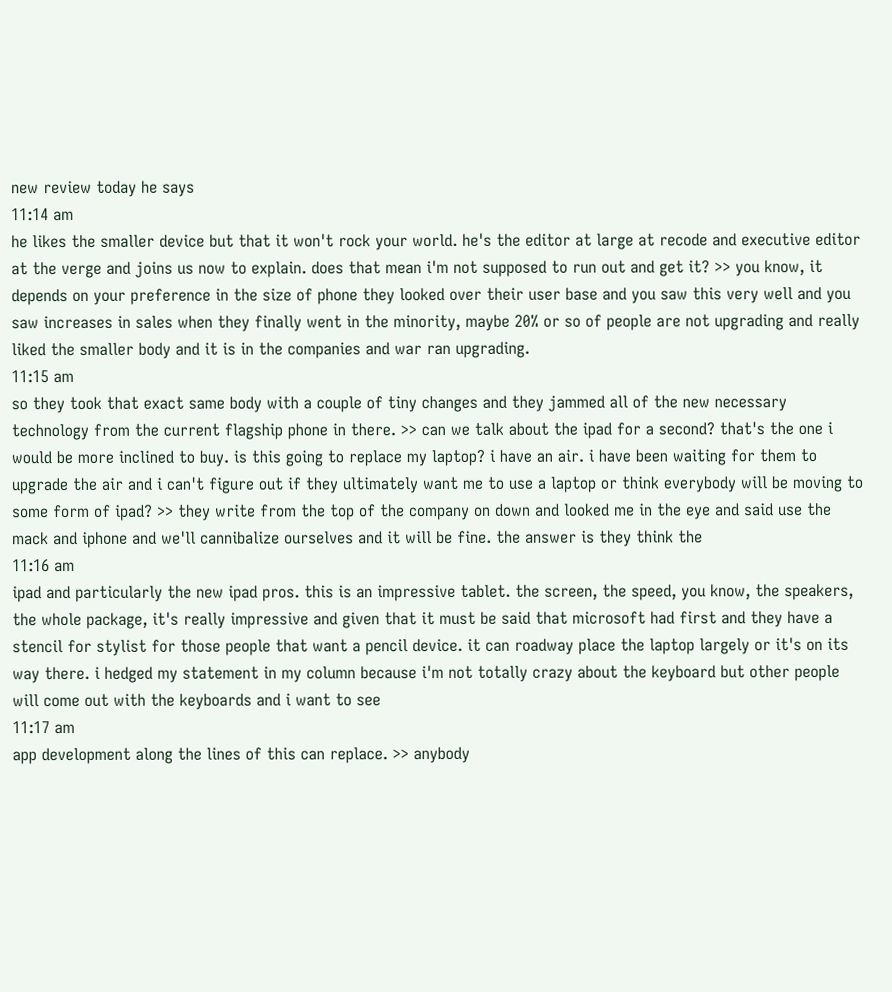new review today he says
11:14 am
he likes the smaller device but that it won't rock your world. he's the editor at large at recode and executive editor at the verge and joins us now to explain. does that mean i'm not supposed to run out and get it? >> you know, it depends on your preference in the size of phone they looked over their user base and you saw this very well and you saw increases in sales when they finally went in the minority, maybe 20% or so of people are not upgrading and really liked the smaller body and it is in the companies and war ran upgrading.
11:15 am
so they took that exact same body with a couple of tiny changes and they jammed all of the new necessary technology from the current flagship phone in there. >> can we talk about the ipad for a second? that's the one i would be more inclined to buy. is this going to replace my laptop? i have an air. i have been waiting for them to upgrade the air and i can't figure out if they ultimately want me to use a laptop or think everybody will be moving to some form of ipad? >> they write from the top of the company on down and looked me in the eye and said use the mack and iphone and we'll cannibalize ourselves and it will be fine. the answer is they think the
11:16 am
ipad and particularly the new ipad pros. this is an impressive tablet. the screen, the speed, you know, the speakers, the whole package, it's really impressive and given that it must be said that microsoft had first and they have a stencil for stylist for those people that want a pencil device. it can roadway place the laptop largely or it's on its way there. i hedged my statement in my column because i'm not totally crazy about the keyboard but other people will come out with the keyboards and i want to see
11:17 am
app development along the lines of this can replace. >> anybody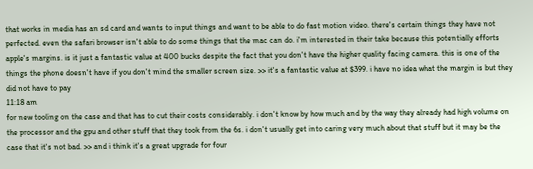that works in media has an sd card and wants to input things and want to be able to do fast motion video. there's certain things they have not perfected. even the safari browser isn't able to do some things that the mac can do. i'm interested in their take because this potentially efforts apple's margins. is it just a fantastic value at 400 bucks despite the fact that you don't have the higher quality facing camera. this is one of the things the phone doesn't have if you don't mind the smaller screen size. >> it's a fantastic value at $399. i have no idea what the margin is but they did not have to pay
11:18 am
for new tooling on the case and that has to cut their costs considerably. i don't know by how much and by the way they already had high volume on the processor and the gpu and other stuff that they took from the 6s. i don't usually get into caring very much about that stuff but it may be the case that it's not bad. >> and i think it's a great upgrade for four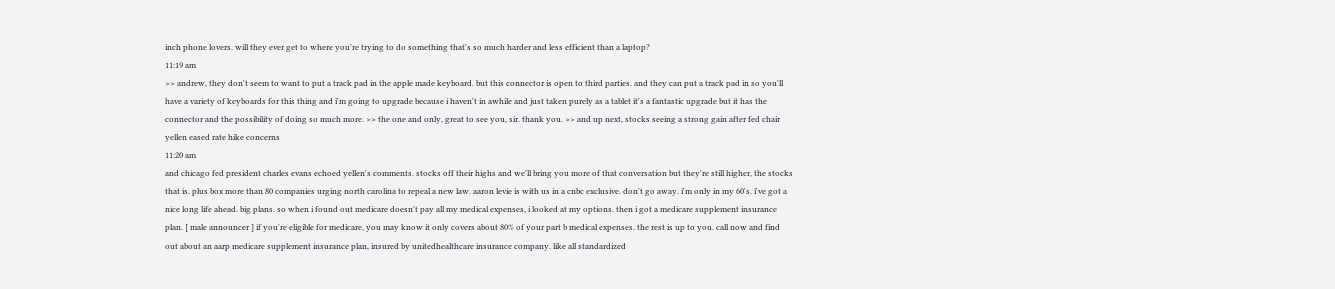inch phone lovers. will they ever get to where you're trying to do something that's so much harder and less efficient than a laptop?
11:19 am
>> andrew, they don't seem to want to put a track pad in the apple made keyboard. but this connector is open to third parties. and they can put a track pad in so you'll have a variety of keyboards for this thing and i'm going to upgrade because i haven't in awhile and just taken purely as a tablet it's a fantastic upgrade but it has the connector and the possibility of doing so much more. >> the one and only, great to see you, sir. thank you. >> and up next, stocks seeing a strong gain after fed chair yellen eased rate hike concerns
11:20 am
and chicago fed president charles evans echoed yellen's comments. stocks off their highs and we'll bring you more of that conversation but they're still higher, the stocks that is. plus box more than 80 companies urging north carolina to repeal a new law. aaron levie is with us in a cnbc exclusive. don't go away. i'm only in my 60's. i've got a nice long life ahead. big plans. so when i found out medicare doesn't pay all my medical expenses, i looked at my options. then i got a medicare supplement insurance plan. [ male announcer ] if you're eligible for medicare, you may know it only covers about 80% of your part b medical expenses. the rest is up to you. call now and find out about an aarp medicare supplement insurance plan, insured by unitedhealthcare insurance company. like all standardized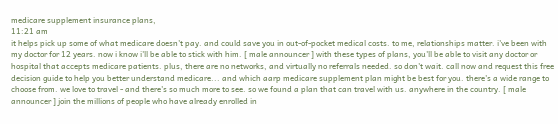medicare supplement insurance plans,
11:21 am
it helps pick up some of what medicare doesn't pay. and could save you in out-of-pocket medical costs. to me, relationships matter. i've been with my doctor for 12 years. now i know i'll be able to stick with him. [ male announcer ] with these types of plans, you'll be able to visit any doctor or hospital that accepts medicare patients. plus, there are no networks, and virtually no referrals needed. so don't wait. call now and request this free decision guide to help you better understand medicare... and which aarp medicare supplement plan might be best for you. there's a wide range to choose from. we love to travel - and there's so much more to see. so we found a plan that can travel with us. anywhere in the country. [ male announcer ] join the millions of people who have already enrolled in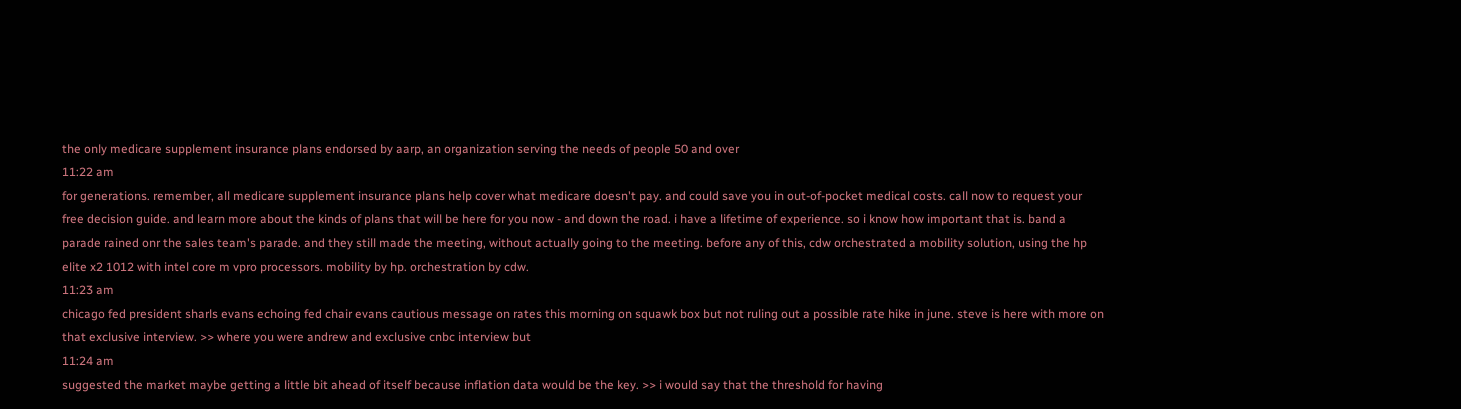the only medicare supplement insurance plans endorsed by aarp, an organization serving the needs of people 50 and over
11:22 am
for generations. remember, all medicare supplement insurance plans help cover what medicare doesn't pay. and could save you in out-of-pocket medical costs. call now to request your free decision guide. and learn more about the kinds of plans that will be here for you now - and down the road. i have a lifetime of experience. so i know how important that is. band a parade rained onr the sales team's parade. and they still made the meeting, without actually going to the meeting. before any of this, cdw orchestrated a mobility solution, using the hp elite x2 1012 with intel core m vpro processors. mobility by hp. orchestration by cdw.
11:23 am
chicago fed president sharls evans echoing fed chair evans cautious message on rates this morning on squawk box but not ruling out a possible rate hike in june. steve is here with more on that exclusive interview. >> where you were andrew and exclusive cnbc interview but
11:24 am
suggested the market maybe getting a little bit ahead of itself because inflation data would be the key. >> i would say that the threshold for having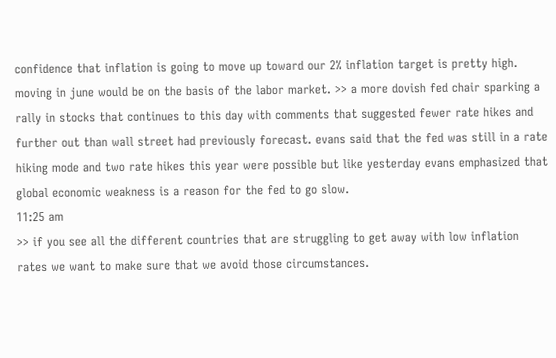confidence that inflation is going to move up toward our 2% inflation target is pretty high. moving in june would be on the basis of the labor market. >> a more dovish fed chair sparking a rally in stocks that continues to this day with comments that suggested fewer rate hikes and further out than wall street had previously forecast. evans said that the fed was still in a rate hiking mode and two rate hikes this year were possible but like yesterday evans emphasized that global economic weakness is a reason for the fed to go slow.
11:25 am
>> if you see all the different countries that are struggling to get away with low inflation rates we want to make sure that we avoid those circumstances.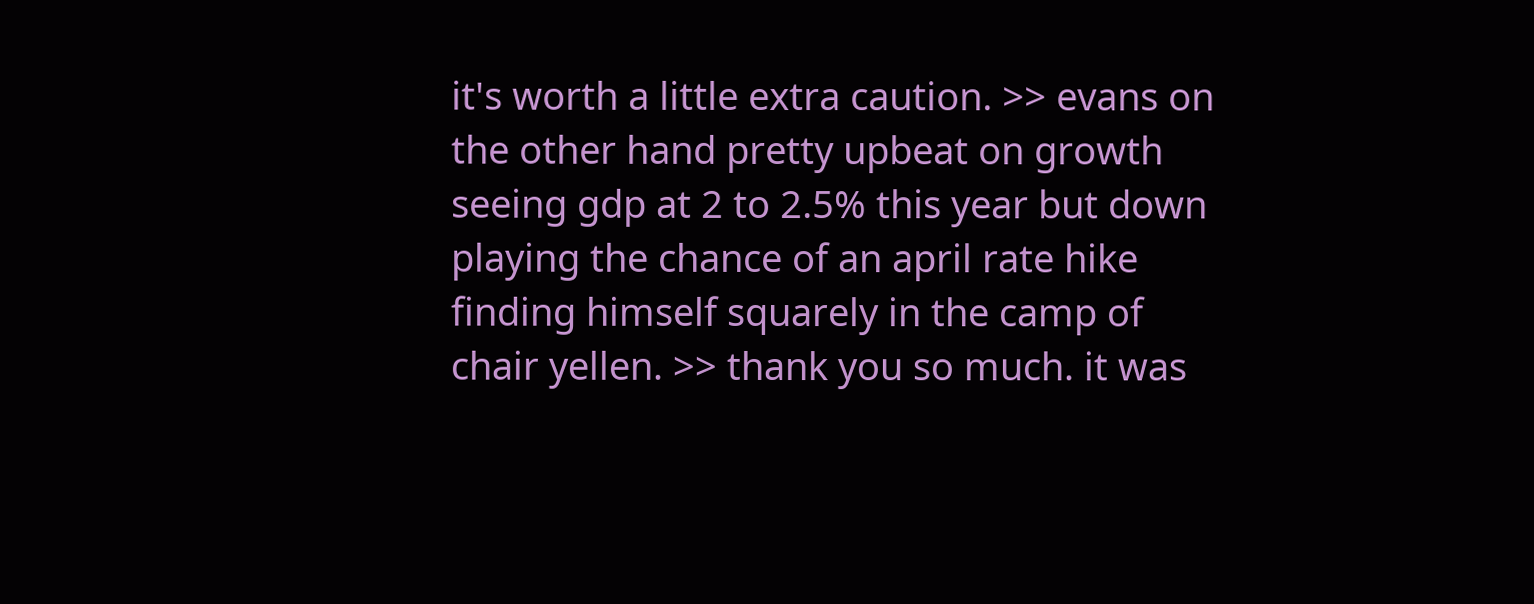it's worth a little extra caution. >> evans on the other hand pretty upbeat on growth seeing gdp at 2 to 2.5% this year but down playing the chance of an april rate hike finding himself squarely in the camp of chair yellen. >> thank you so much. it was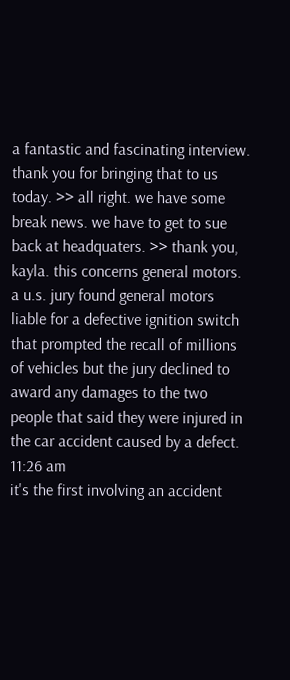a fantastic and fascinating interview. thank you for bringing that to us today. >> all right. we have some break news. we have to get to sue back at headquaters. >> thank you, kayla. this concerns general motors. a u.s. jury found general motors liable for a defective ignition switch that prompted the recall of millions of vehicles but the jury declined to award any damages to the two people that said they were injured in the car accident caused by a defect.
11:26 am
it's the first involving an accident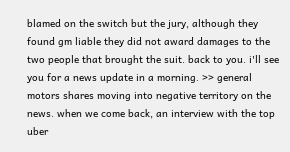blamed on the switch but the jury, although they found gm liable they did not award damages to the two people that brought the suit. back to you. i'll see you for a news update in a morning. >> general motors shares moving into negative territory on the news. when we come back, an interview with the top uber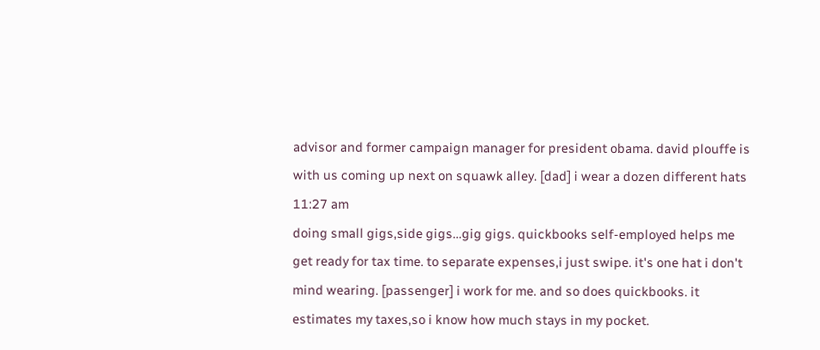advisor and former campaign manager for president obama. david plouffe is with us coming up next on squawk alley. [dad] i wear a dozen different hats
11:27 am
doing small gigs,side gigs...gig gigs. quickbooks self-employed helps me get ready for tax time. to separate expenses,i just swipe. it's one hat i don't mind wearing. [passenger] i work for me. and so does quickbooks. it estimates my taxes,so i know how much stays in my pocket.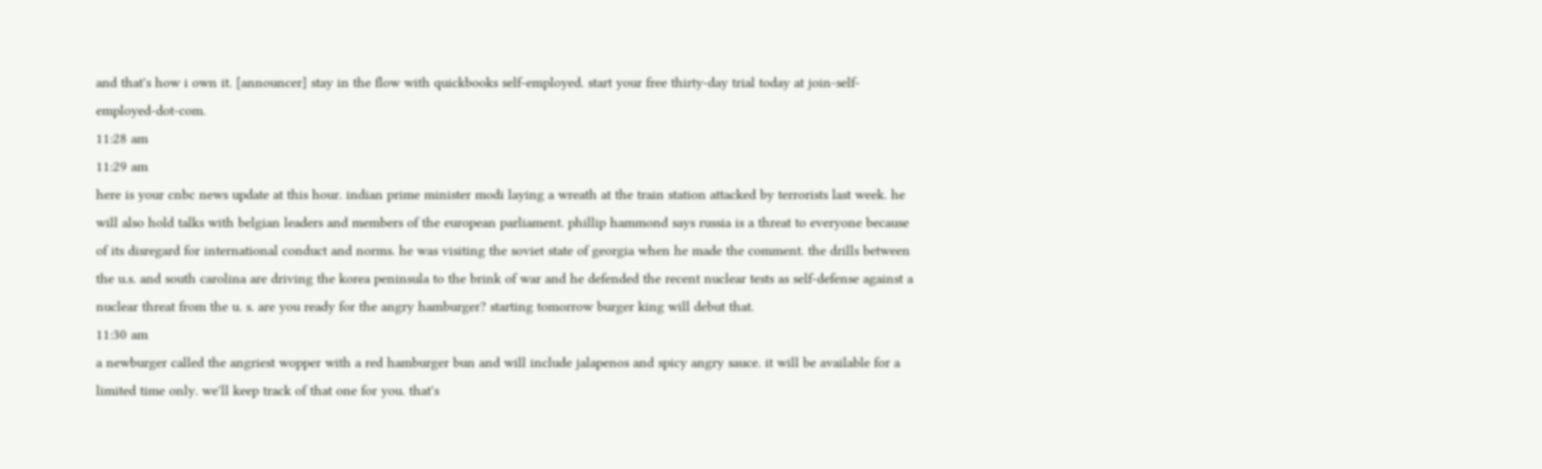and that's how i own it. [announcer] stay in the flow with quickbooks self-employed. start your free thirty-day trial today at join-self-employed-dot-com.
11:28 am
11:29 am
here is your cnbc news update at this hour. indian prime minister modi laying a wreath at the train station attacked by terrorists last week. he will also hold talks with belgian leaders and members of the european parliament. phillip hammond says russia is a threat to everyone because of its disregard for international conduct and norms. he was visiting the soviet state of georgia when he made the comment. the drills between the u.s. and south carolina are driving the korea peninsula to the brink of war and he defended the recent nuclear tests as self-defense against a nuclear threat from the u. s. are you ready for the angry hamburger? starting tomorrow burger king will debut that.
11:30 am
a newburger called the angriest wopper with a red hamburger bun and will include jalapenos and spicy angry sauce. it will be available for a limited time only. we'll keep track of that one for you. that's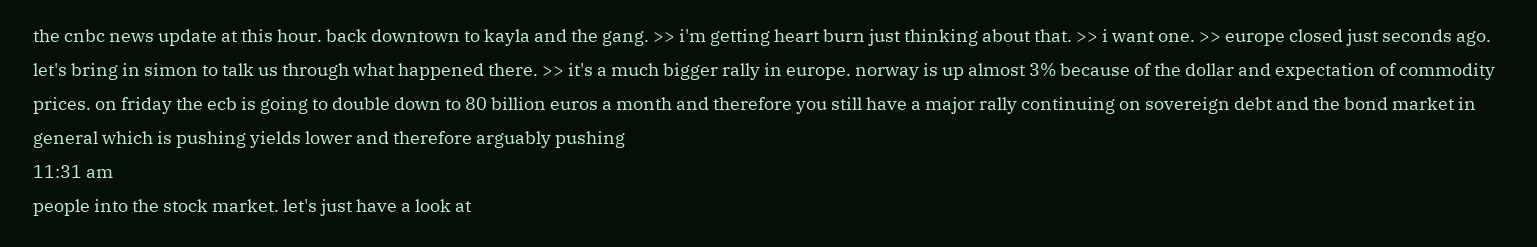the cnbc news update at this hour. back downtown to kayla and the gang. >> i'm getting heart burn just thinking about that. >> i want one. >> europe closed just seconds ago. let's bring in simon to talk us through what happened there. >> it's a much bigger rally in europe. norway is up almost 3% because of the dollar and expectation of commodity prices. on friday the ecb is going to double down to 80 billion euros a month and therefore you still have a major rally continuing on sovereign debt and the bond market in general which is pushing yields lower and therefore arguably pushing
11:31 am
people into the stock market. let's just have a look at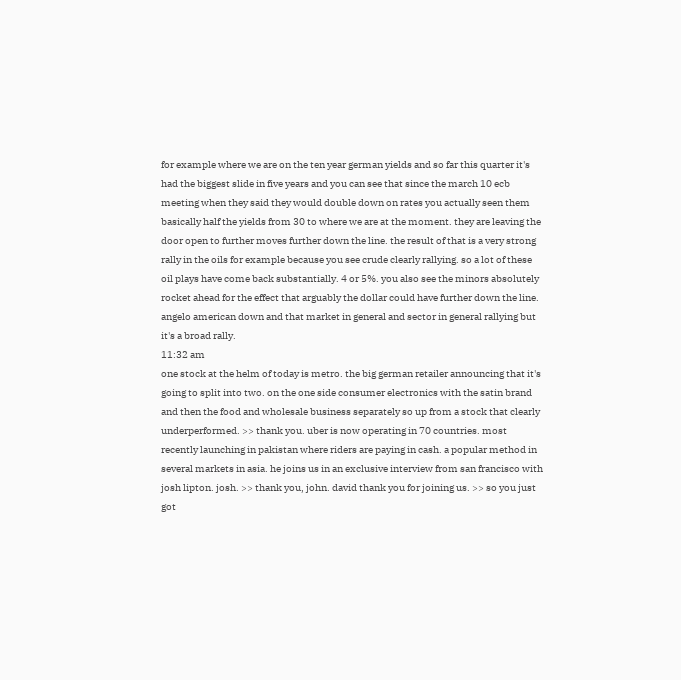for example where we are on the ten year german yields and so far this quarter it's had the biggest slide in five years and you can see that since the march 10 ecb meeting when they said they would double down on rates you actually seen them basically half the yields from 30 to where we are at the moment. they are leaving the door open to further moves further down the line. the result of that is a very strong rally in the oils for example because you see crude clearly rallying. so a lot of these oil plays have come back substantially. 4 or 5%. you also see the minors absolutely rocket ahead for the effect that arguably the dollar could have further down the line. angelo american down and that market in general and sector in general rallying but it's a broad rally.
11:32 am
one stock at the helm of today is metro. the big german retailer announcing that it's going to split into two. on the one side consumer electronics with the satin brand and then the food and wholesale business separately so up from a stock that clearly underperformed. >> thank you. uber is now operating in 70 countries. most recently launching in pakistan where riders are paying in cash. a popular method in several markets in asia. he joins us in an exclusive interview from san francisco with josh lipton. josh. >> thank you, john. david thank you for joining us. >> so you just got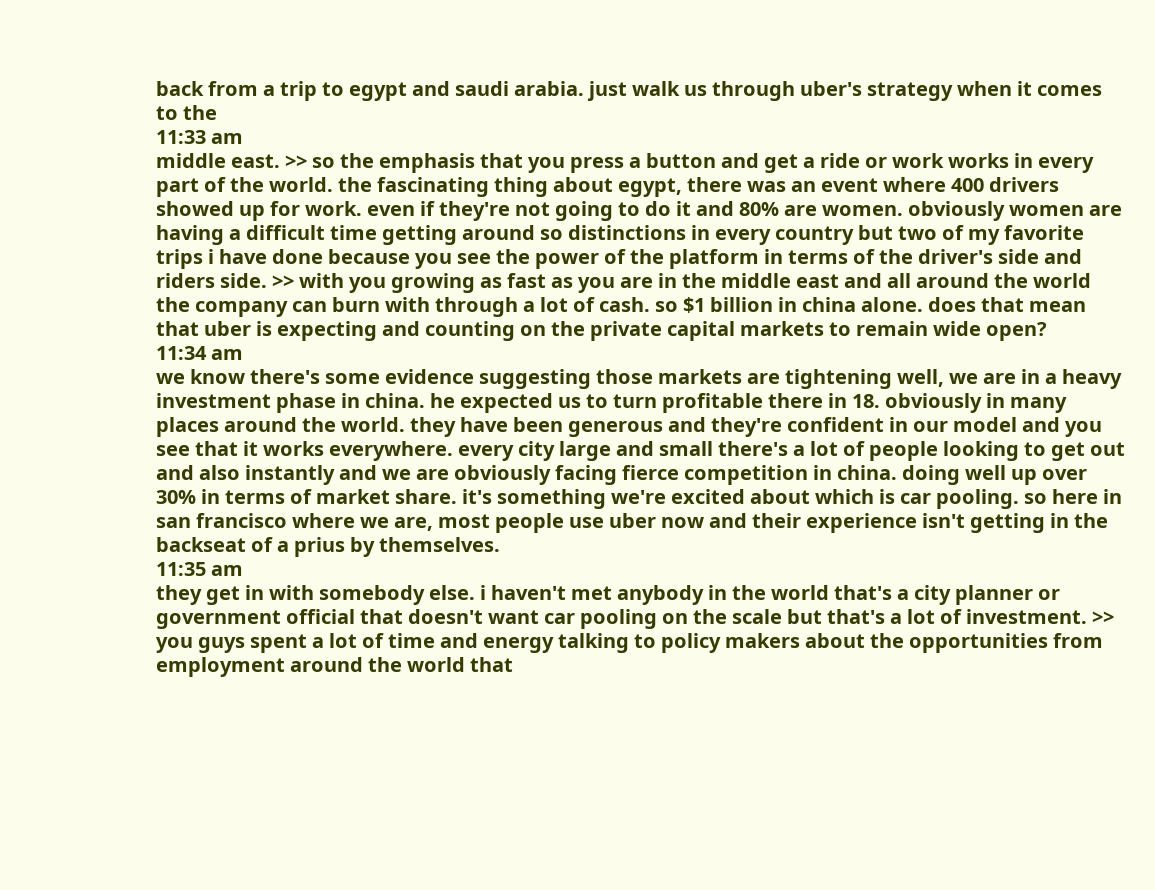back from a trip to egypt and saudi arabia. just walk us through uber's strategy when it comes to the
11:33 am
middle east. >> so the emphasis that you press a button and get a ride or work works in every part of the world. the fascinating thing about egypt, there was an event where 400 drivers showed up for work. even if they're not going to do it and 80% are women. obviously women are having a difficult time getting around so distinctions in every country but two of my favorite trips i have done because you see the power of the platform in terms of the driver's side and riders side. >> with you growing as fast as you are in the middle east and all around the world the company can burn with through a lot of cash. so $1 billion in china alone. does that mean that uber is expecting and counting on the private capital markets to remain wide open?
11:34 am
we know there's some evidence suggesting those markets are tightening well, we are in a heavy investment phase in china. he expected us to turn profitable there in 18. obviously in many places around the world. they have been generous and they're confident in our model and you see that it works everywhere. every city large and small there's a lot of people looking to get out and also instantly and we are obviously facing fierce competition in china. doing well up over 30% in terms of market share. it's something we're excited about which is car pooling. so here in san francisco where we are, most people use uber now and their experience isn't getting in the backseat of a prius by themselves.
11:35 am
they get in with somebody else. i haven't met anybody in the world that's a city planner or government official that doesn't want car pooling on the scale but that's a lot of investment. >> you guys spent a lot of time and energy talking to policy makers about the opportunities from employment around the world that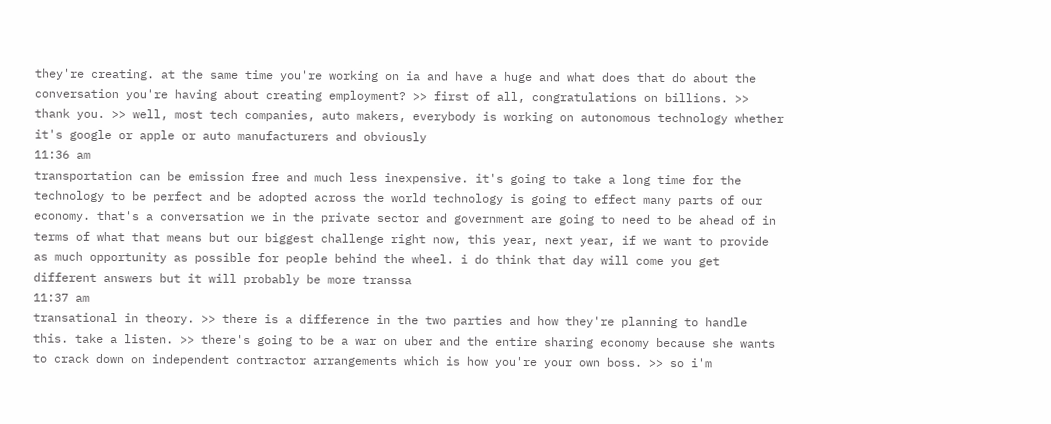they're creating. at the same time you're working on ia and have a huge and what does that do about the conversation you're having about creating employment? >> first of all, congratulations on billions. >> thank you. >> well, most tech companies, auto makers, everybody is working on autonomous technology whether it's google or apple or auto manufacturers and obviously
11:36 am
transportation can be emission free and much less inexpensive. it's going to take a long time for the technology to be perfect and be adopted across the world technology is going to effect many parts of our economy. that's a conversation we in the private sector and government are going to need to be ahead of in terms of what that means but our biggest challenge right now, this year, next year, if we want to provide as much opportunity as possible for people behind the wheel. i do think that day will come you get different answers but it will probably be more transsa
11:37 am
transational in theory. >> there is a difference in the two parties and how they're planning to handle this. take a listen. >> there's going to be a war on uber and the entire sharing economy because she wants to crack down on independent contractor arrangements which is how you're your own boss. >> so i'm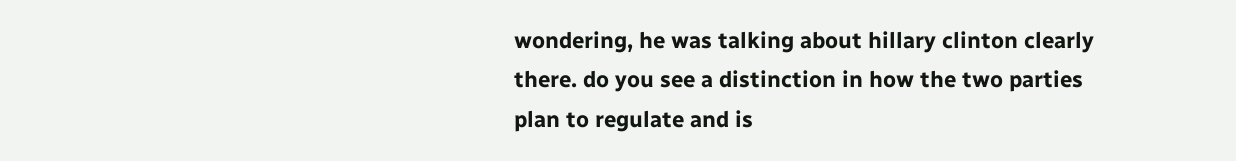wondering, he was talking about hillary clinton clearly there. do you see a distinction in how the two parties plan to regulate and is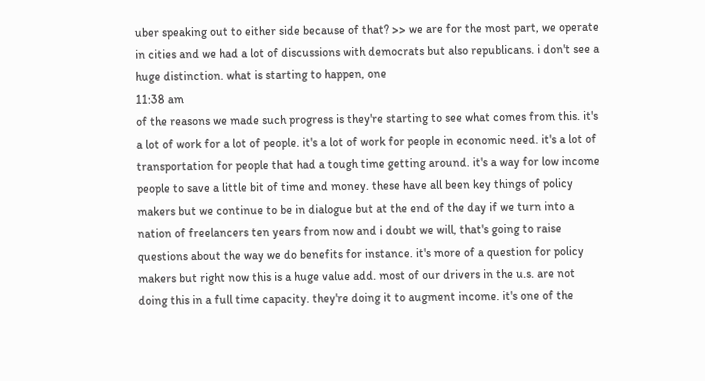uber speaking out to either side because of that? >> we are for the most part, we operate in cities and we had a lot of discussions with democrats but also republicans. i don't see a huge distinction. what is starting to happen, one
11:38 am
of the reasons we made such progress is they're starting to see what comes from this. it's a lot of work for a lot of people. it's a lot of work for people in economic need. it's a lot of transportation for people that had a tough time getting around. it's a way for low income people to save a little bit of time and money. these have all been key things of policy makers but we continue to be in dialogue but at the end of the day if we turn into a nation of freelancers ten years from now and i doubt we will, that's going to raise questions about the way we do benefits for instance. it's more of a question for policy makers but right now this is a huge value add. most of our drivers in the u.s. are not doing this in a full time capacity. they're doing it to augment income. it's one of the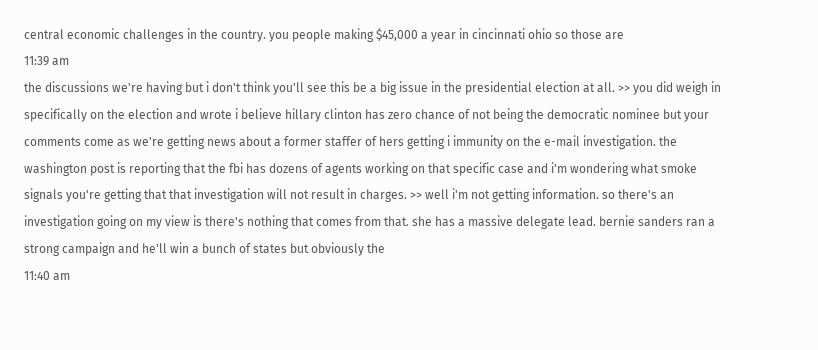central economic challenges in the country. you people making $45,000 a year in cincinnati ohio so those are
11:39 am
the discussions we're having but i don't think you'll see this be a big issue in the presidential election at all. >> you did weigh in specifically on the election and wrote i believe hillary clinton has zero chance of not being the democratic nominee but your comments come as we're getting news about a former staffer of hers getting i immunity on the e-mail investigation. the washington post is reporting that the fbi has dozens of agents working on that specific case and i'm wondering what smoke signals you're getting that that investigation will not result in charges. >> well i'm not getting information. so there's an investigation going on my view is there's nothing that comes from that. she has a massive delegate lead. bernie sanders ran a strong campaign and he'll win a bunch of states but obviously the
11:40 am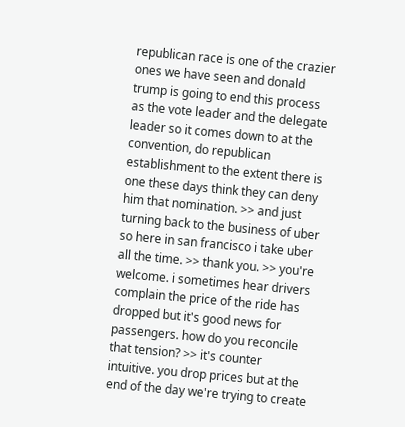republican race is one of the crazier ones we have seen and donald trump is going to end this process as the vote leader and the delegate leader so it comes down to at the convention, do republican establishment to the extent there is one these days think they can deny him that nomination. >> and just turning back to the business of uber so here in san francisco i take uber all the time. >> thank you. >> you're welcome. i sometimes hear drivers complain the price of the ride has dropped but it's good news for passengers. how do you reconcile that tension? >> it's counter intuitive. you drop prices but at the end of the day we're trying to create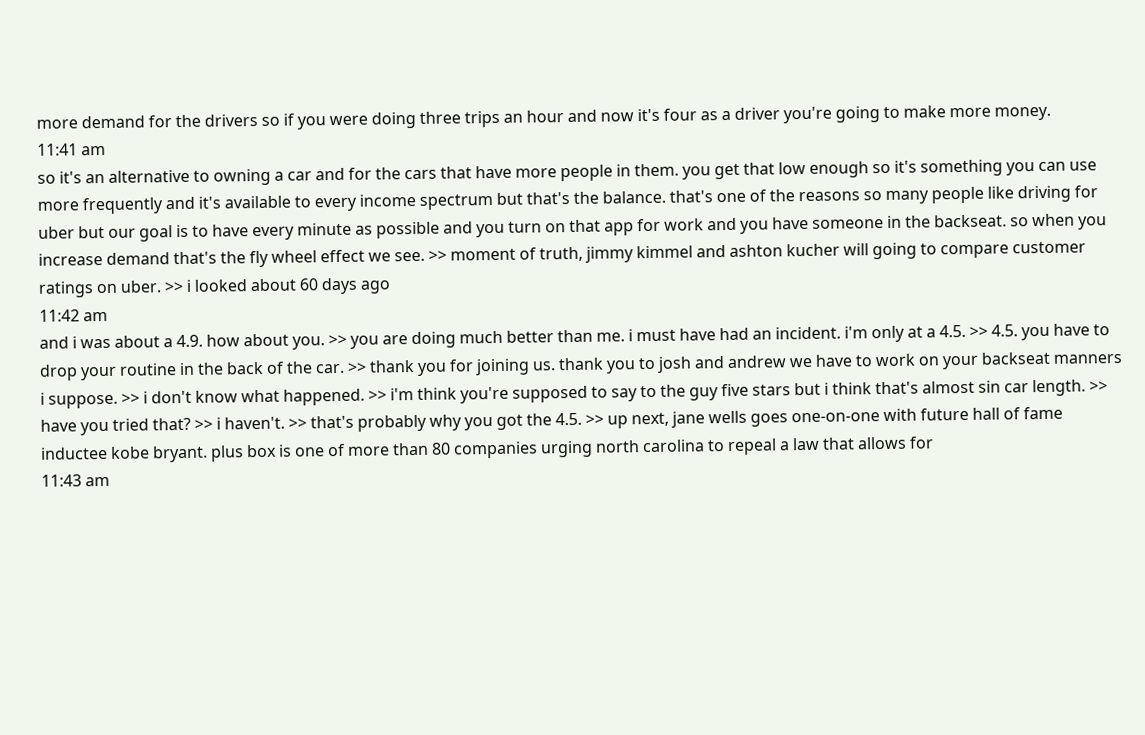more demand for the drivers so if you were doing three trips an hour and now it's four as a driver you're going to make more money.
11:41 am
so it's an alternative to owning a car and for the cars that have more people in them. you get that low enough so it's something you can use more frequently and it's available to every income spectrum but that's the balance. that's one of the reasons so many people like driving for uber but our goal is to have every minute as possible and you turn on that app for work and you have someone in the backseat. so when you increase demand that's the fly wheel effect we see. >> moment of truth, jimmy kimmel and ashton kucher will going to compare customer ratings on uber. >> i looked about 60 days ago
11:42 am
and i was about a 4.9. how about you. >> you are doing much better than me. i must have had an incident. i'm only at a 4.5. >> 4.5. you have to drop your routine in the back of the car. >> thank you for joining us. thank you to josh and andrew we have to work on your backseat manners i suppose. >> i don't know what happened. >> i'm think you're supposed to say to the guy five stars but i think that's almost sin car length. >> have you tried that? >> i haven't. >> that's probably why you got the 4.5. >> up next, jane wells goes one-on-one with future hall of fame inductee kobe bryant. plus box is one of more than 80 companies urging north carolina to repeal a law that allows for
11:43 am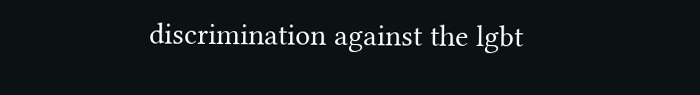discrimination against the lgbt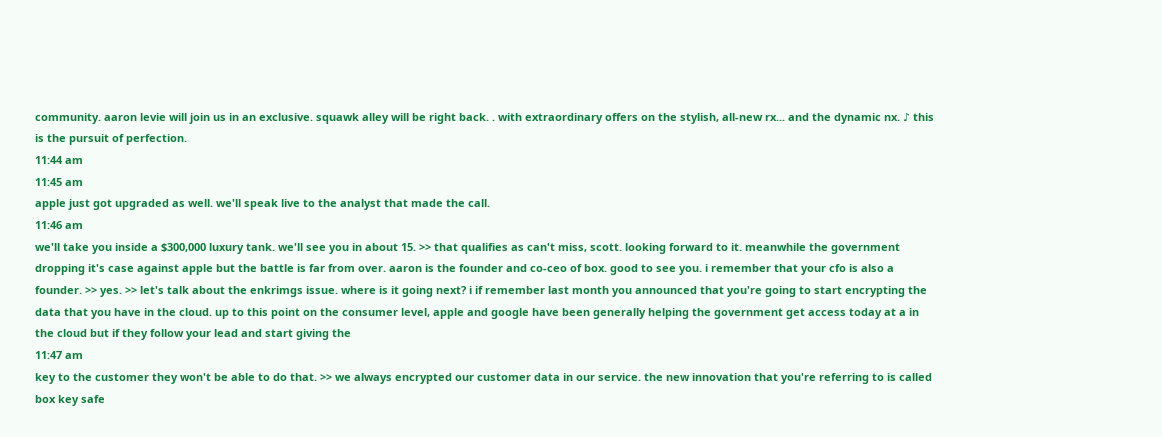community. aaron levie will join us in an exclusive. squawk alley will be right back. . with extraordinary offers on the stylish, all-new rx... and the dynamic nx. ♪ this is the pursuit of perfection.
11:44 am
11:45 am
apple just got upgraded as well. we'll speak live to the analyst that made the call.
11:46 am
we'll take you inside a $300,000 luxury tank. we'll see you in about 15. >> that qualifies as can't miss, scott. looking forward to it. meanwhile the government dropping it's case against apple but the battle is far from over. aaron is the founder and co-ceo of box. good to see you. i remember that your cfo is also a founder. >> yes. >> let's talk about the enkrimgs issue. where is it going next? i if remember last month you announced that you're going to start encrypting the data that you have in the cloud. up to this point on the consumer level, apple and google have been generally helping the government get access today at a in the cloud but if they follow your lead and start giving the
11:47 am
key to the customer they won't be able to do that. >> we always encrypted our customer data in our service. the new innovation that you're referring to is called box key safe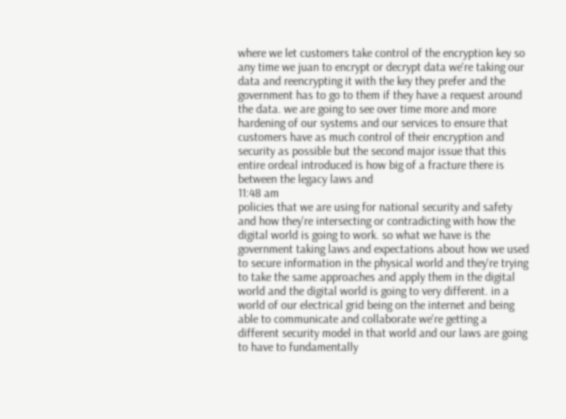where we let customers take control of the encryption key so any time we juan to encrypt or decrypt data we're taking our data and reencrypting it with the key they prefer and the government has to go to them if they have a request around the data. we are going to see over time more and more hardening of our systems and our services to ensure that customers have as much control of their encryption and security as possible but the second major issue that this entire ordeal introduced is how big of a fracture there is between the legacy laws and
11:48 am
policies that we are using for national security and safety and how they're intersecting or contradicting with how the digital world is going to work. so what we have is the government taking laws and expectations about how we used to secure information in the physical world and they're trying to take the same approaches and apply them in the digital world and the digital world is going to very different. in a world of our electrical grid being on the internet and being able to communicate and collaborate we're getting a different security model in that world and our laws are going to have to fundamentally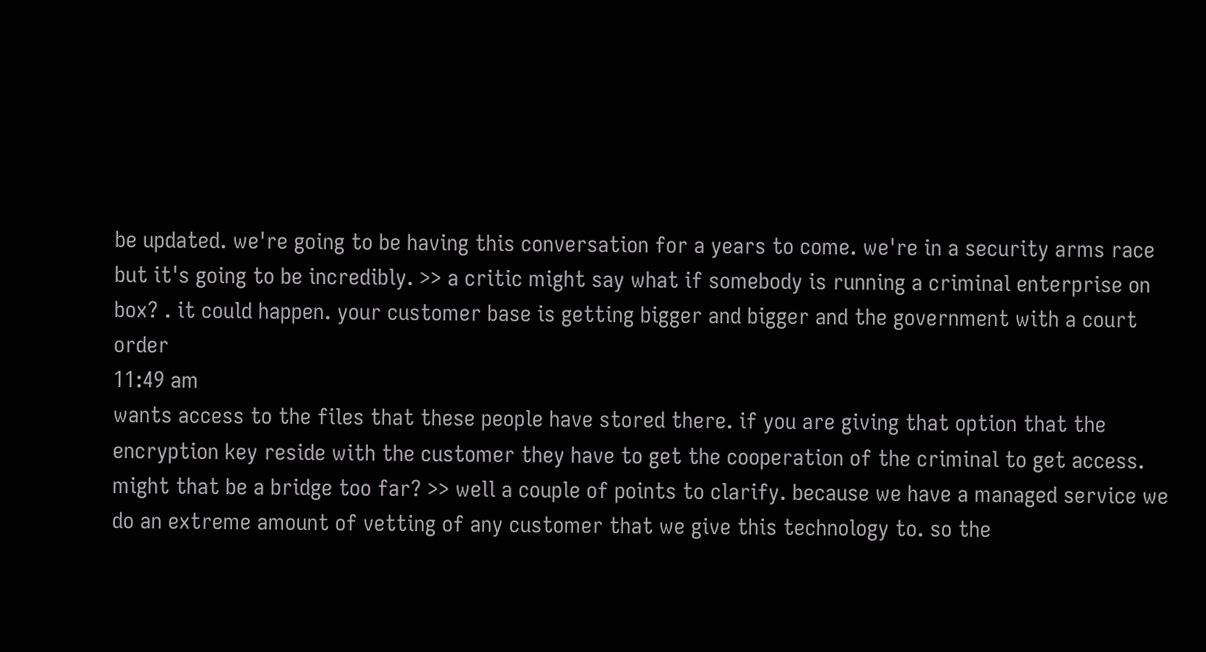be updated. we're going to be having this conversation for a years to come. we're in a security arms race but it's going to be incredibly. >> a critic might say what if somebody is running a criminal enterprise on box? . it could happen. your customer base is getting bigger and bigger and the government with a court order
11:49 am
wants access to the files that these people have stored there. if you are giving that option that the encryption key reside with the customer they have to get the cooperation of the criminal to get access. might that be a bridge too far? >> well a couple of points to clarify. because we have a managed service we do an extreme amount of vetting of any customer that we give this technology to. so the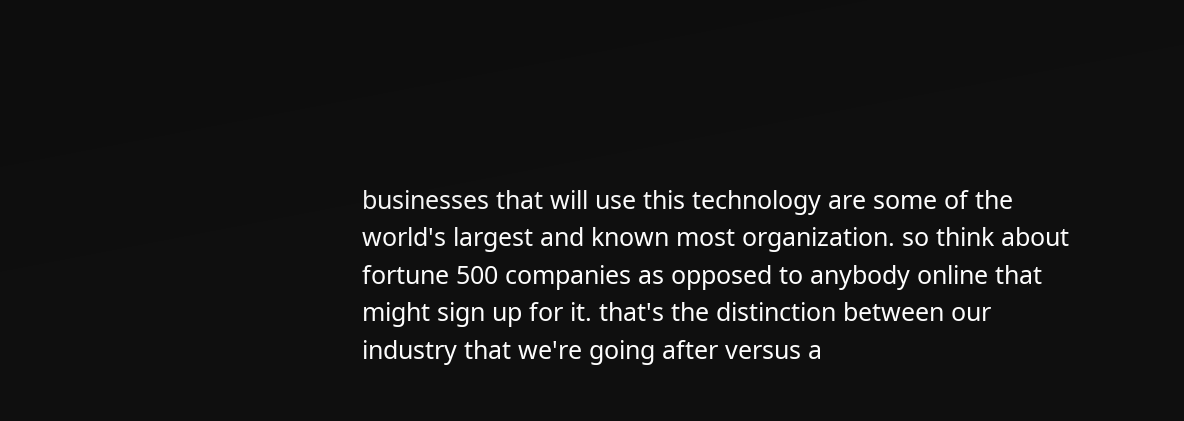businesses that will use this technology are some of the world's largest and known most organization. so think about fortune 500 companies as opposed to anybody online that might sign up for it. that's the distinction between our industry that we're going after versus a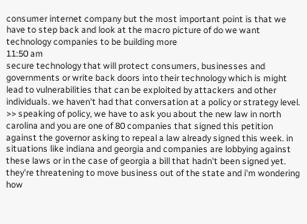consumer internet company but the most important point is that we have to step back and look at the macro picture of do we want technology companies to be building more
11:50 am
secure technology that will protect consumers, businesses and governments or write back doors into their technology which is might lead to vulnerabilities that can be exploited by attackers and other individuals. we haven't had that conversation at a policy or strategy level. >> speaking of policy, we have to ask you about the new law in north carolina and you are one of 80 companies that signed this petition against the governor asking to repeal a law already signed this week. in situations like indiana and georgia and companies are lobbying against these laws or in the case of georgia a bill that hadn't been signed yet. they're threatening to move business out of the state and i'm wondering how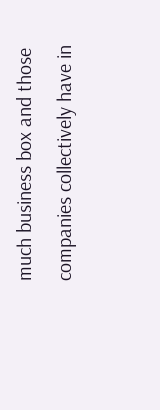much business box and those companies collectively have in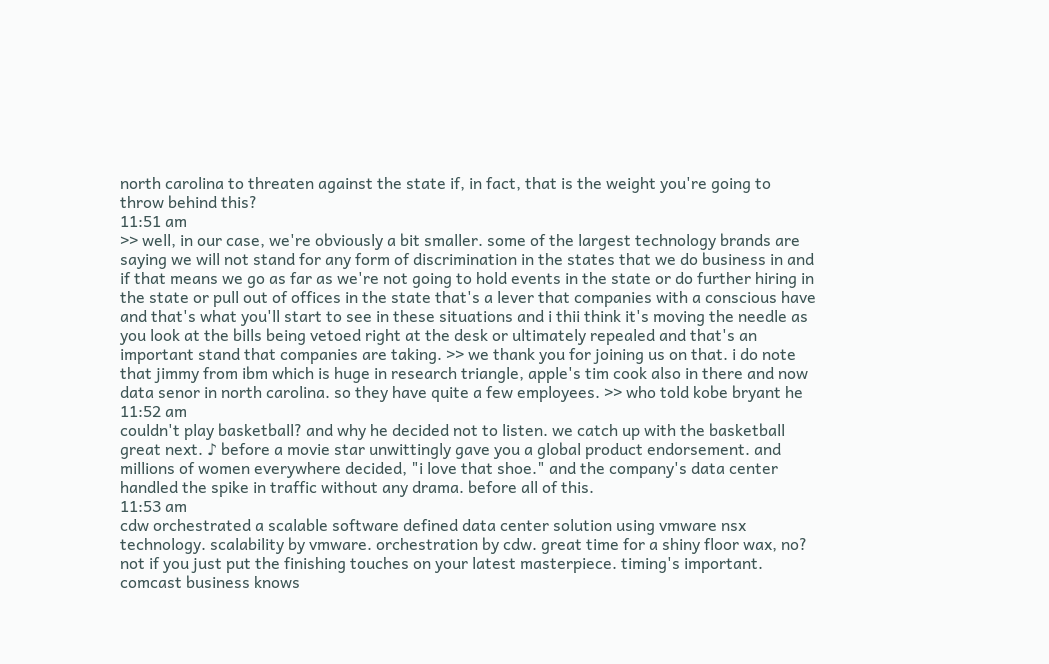north carolina to threaten against the state if, in fact, that is the weight you're going to throw behind this?
11:51 am
>> well, in our case, we're obviously a bit smaller. some of the largest technology brands are saying we will not stand for any form of discrimination in the states that we do business in and if that means we go as far as we're not going to hold events in the state or do further hiring in the state or pull out of offices in the state that's a lever that companies with a conscious have and that's what you'll start to see in these situations and i thii think it's moving the needle as you look at the bills being vetoed right at the desk or ultimately repealed and that's an important stand that companies are taking. >> we thank you for joining us on that. i do note that jimmy from ibm which is huge in research triangle, apple's tim cook also in there and now data senor in north carolina. so they have quite a few employees. >> who told kobe bryant he
11:52 am
couldn't play basketball? and why he decided not to listen. we catch up with the basketball great next. ♪ before a movie star unwittingly gave you a global product endorsement. and millions of women everywhere decided, "i love that shoe." and the company's data center handled the spike in traffic without any drama. before all of this.
11:53 am
cdw orchestrated a scalable software defined data center solution using vmware nsx technology. scalability by vmware. orchestration by cdw. great time for a shiny floor wax, no? not if you just put the finishing touches on your latest masterpiece. timing's important. comcast business knows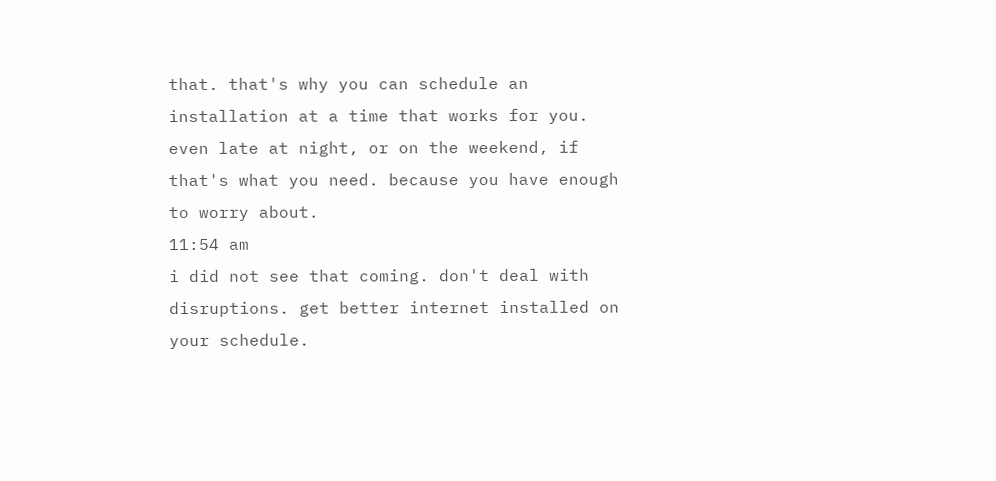that. that's why you can schedule an installation at a time that works for you. even late at night, or on the weekend, if that's what you need. because you have enough to worry about.
11:54 am
i did not see that coming. don't deal with disruptions. get better internet installed on your schedule.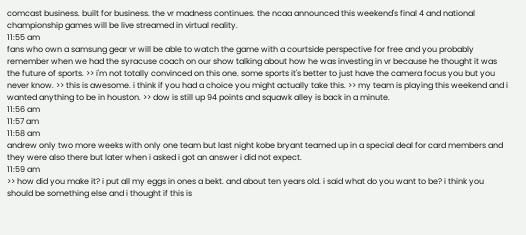comcast business. built for business. the vr madness continues. the ncaa announced this weekend's final 4 and national championship games will be live streamed in virtual reality.
11:55 am
fans who own a samsung gear vr will be able to watch the game with a courtside perspective for free and you probably remember when we had the syracuse coach on our show talking about how he was investing in vr because he thought it was the future of sports. >> i'm not totally convinced on this one. some sports it's better to just have the camera focus you but you never know. >> this is awesome. i think if you had a choice you might actually take this. >> my team is playing this weekend and i wanted anything to be in houston. >> dow is still up 94 points and squawk alley is back in a minute.
11:56 am
11:57 am
11:58 am
andrew only two more weeks with only one team but last night kobe bryant teamed up in a special deal for card members and they were also there but later when i asked i got an answer i did not expect.
11:59 am
>> how did you make it? i put all my eggs in ones a bekt. and about ten years old. i said what do you want to be? i think you should be something else and i thought if this is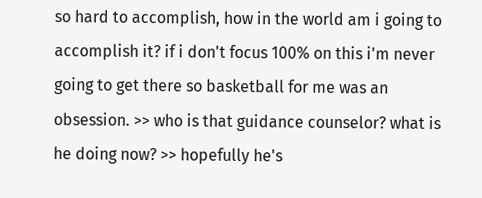so hard to accomplish, how in the world am i going to accomplish it? if i don't focus 100% on this i'm never going to get there so basketball for me was an obsession. >> who is that guidance counselor? what is he doing now? >> hopefully he's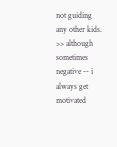not guiding any other kids. >> although sometimes negative -- i always get motivated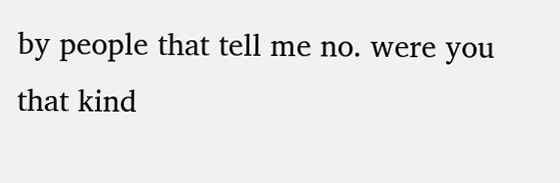by people that tell me no. were you that kind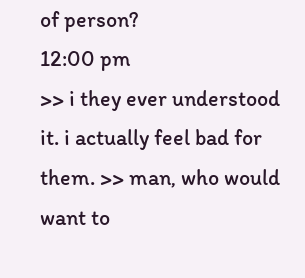of person?
12:00 pm
>> i they ever understood it. i actually feel bad for them. >> man, who would want to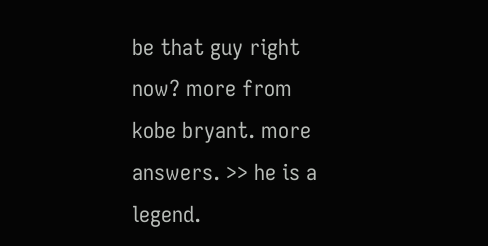be that guy right now? more from kobe bryant. more answers. >> he is a legend.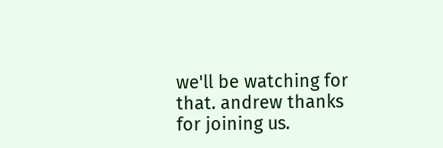we'll be watching for that. andrew thanks for joining us.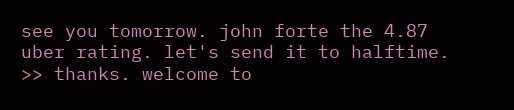see you tomorrow. john forte the 4.87 uber rating. let's send it to halftime. >> thanks. welcome to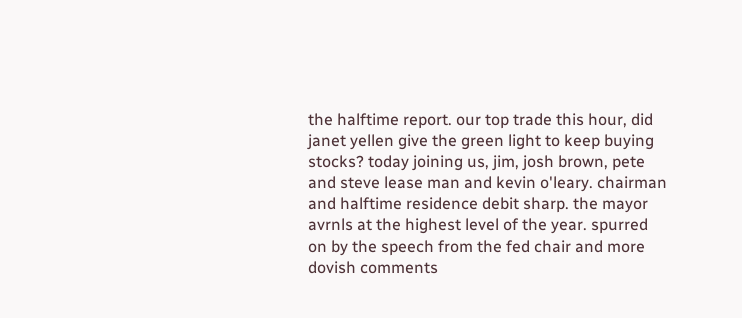the halftime report. our top trade this hour, did janet yellen give the green light to keep buying stocks? today joining us, jim, josh brown, pete and steve lease man and kevin o'leary. chairman and halftime residence debit sharp. the mayor avrnls at the highest level of the year. spurred on by the speech from the fed chair and more dovish comments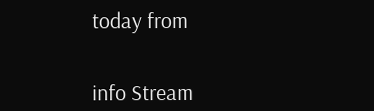today from


info Stream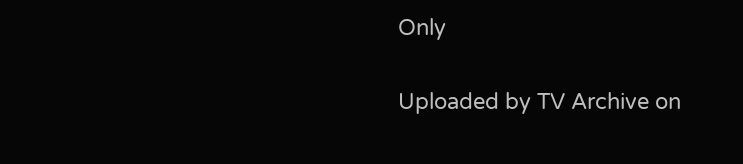Only

Uploaded by TV Archive on